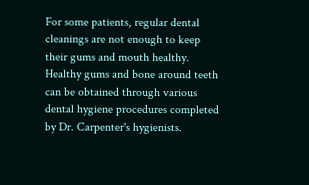For some patients, regular dental cleanings are not enough to keep their gums and mouth healthy. Healthy gums and bone around teeth can be obtained through various dental hygiene procedures completed by Dr. Carpenter's hygienists.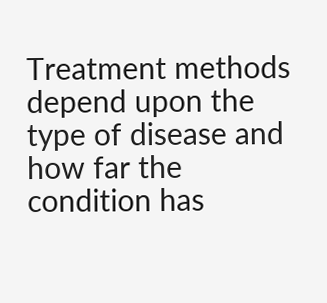Treatment methods depend upon the type of disease and how far the condition has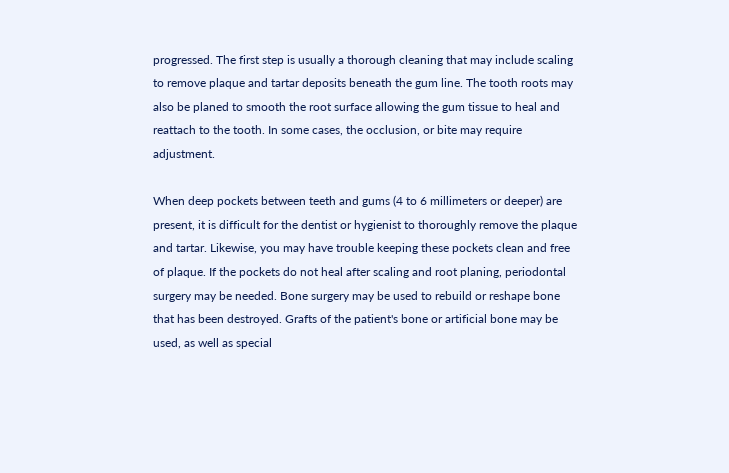progressed. The first step is usually a thorough cleaning that may include scaling to remove plaque and tartar deposits beneath the gum line. The tooth roots may also be planed to smooth the root surface allowing the gum tissue to heal and reattach to the tooth. In some cases, the occlusion, or bite may require adjustment.

When deep pockets between teeth and gums (4 to 6 millimeters or deeper) are present, it is difficult for the dentist or hygienist to thoroughly remove the plaque and tartar. Likewise, you may have trouble keeping these pockets clean and free of plaque. If the pockets do not heal after scaling and root planing, periodontal surgery may be needed. Bone surgery may be used to rebuild or reshape bone that has been destroyed. Grafts of the patient's bone or artificial bone may be used, as well as special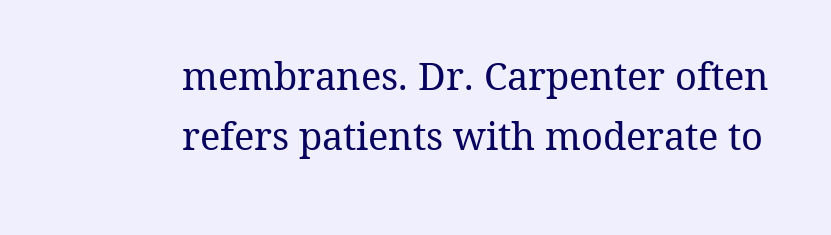membranes. Dr. Carpenter often refers patients with moderate to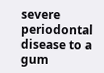severe periodontal disease to a gum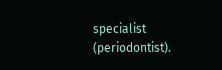specialist (periodontist).